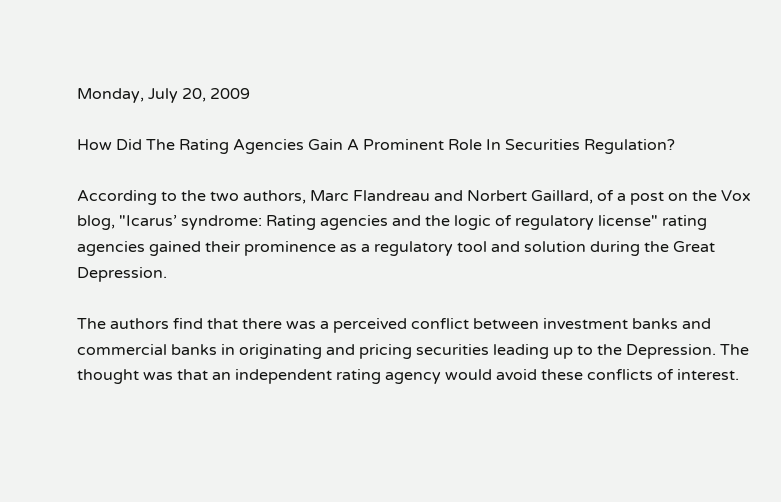Monday, July 20, 2009

How Did The Rating Agencies Gain A Prominent Role In Securities Regulation?

According to the two authors, Marc Flandreau and Norbert Gaillard, of a post on the Vox blog, "Icarus’ syndrome: Rating agencies and the logic of regulatory license" rating agencies gained their prominence as a regulatory tool and solution during the Great Depression.

The authors find that there was a perceived conflict between investment banks and commercial banks in originating and pricing securities leading up to the Depression. The thought was that an independent rating agency would avoid these conflicts of interest.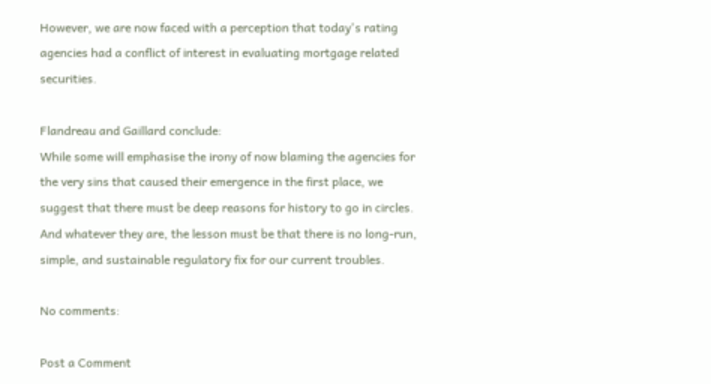However, we are now faced with a perception that today's rating agencies had a conflict of interest in evaluating mortgage related securities.

Flandreau and Gaillard conclude:
While some will emphasise the irony of now blaming the agencies for the very sins that caused their emergence in the first place, we suggest that there must be deep reasons for history to go in circles. And whatever they are, the lesson must be that there is no long-run, simple, and sustainable regulatory fix for our current troubles.

No comments:

Post a Comment